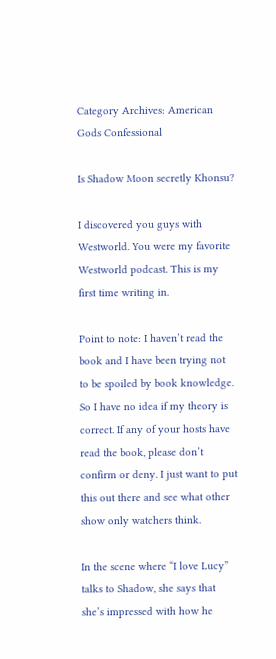Category Archives: American Gods Confessional

Is Shadow Moon secretly Khonsu?

I discovered you guys with Westworld. You were my favorite Westworld podcast. This is my first time writing in.

Point to note: I haven’t read the book and I have been trying not to be spoiled by book knowledge. So I have no idea if my theory is correct. If any of your hosts have read the book, please don’t confirm or deny. I just want to put this out there and see what other show only watchers think.

In the scene where “I love Lucy” talks to Shadow, she says that she’s impressed with how he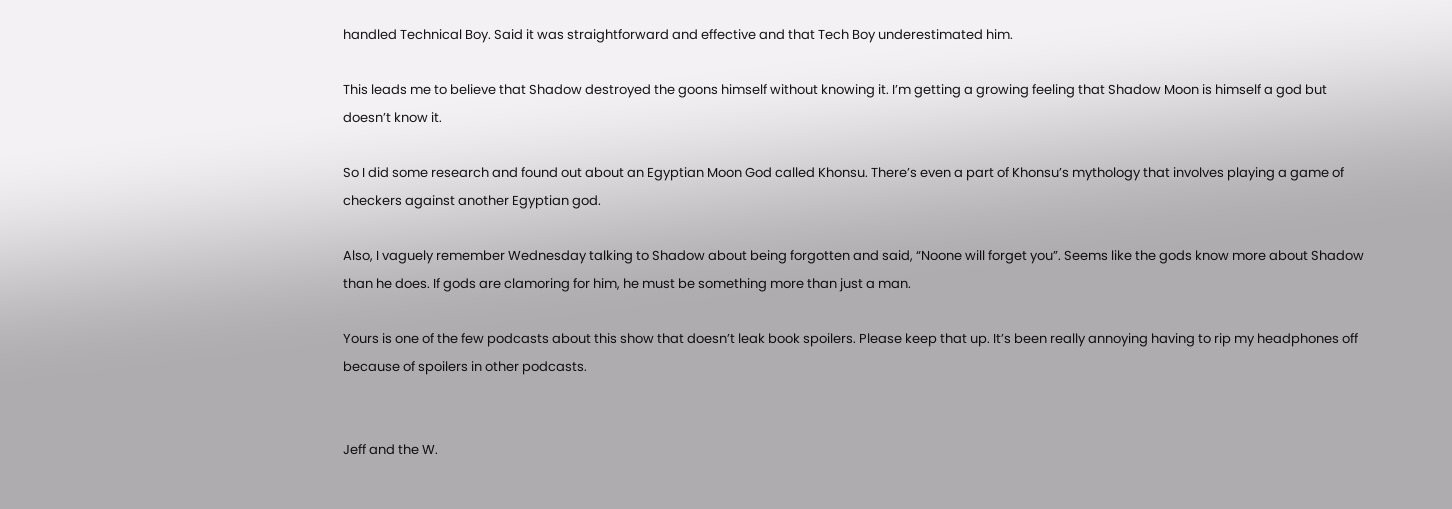handled Technical Boy. Said it was straightforward and effective and that Tech Boy underestimated him.

This leads me to believe that Shadow destroyed the goons himself without knowing it. I’m getting a growing feeling that Shadow Moon is himself a god but doesn’t know it.

So I did some research and found out about an Egyptian Moon God called Khonsu. There’s even a part of Khonsu’s mythology that involves playing a game of checkers against another Egyptian god.

Also, I vaguely remember Wednesday talking to Shadow about being forgotten and said, “Noone will forget you”. Seems like the gods know more about Shadow than he does. If gods are clamoring for him, he must be something more than just a man.

Yours is one of the few podcasts about this show that doesn’t leak book spoilers. Please keep that up. It’s been really annoying having to rip my headphones off because of spoilers in other podcasts.


Jeff and the W.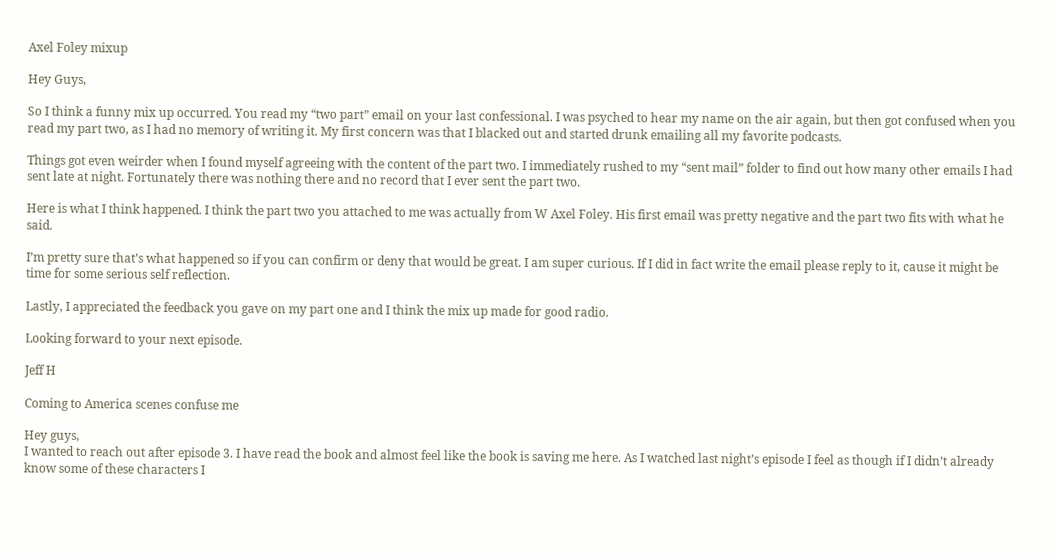Axel Foley mixup

Hey Guys,

So I think a funny mix up occurred. You read my “two part” email on your last confessional. I was psyched to hear my name on the air again, but then got confused when you read my part two, as I had no memory of writing it. My first concern was that I blacked out and started drunk emailing all my favorite podcasts.

Things got even weirder when I found myself agreeing with the content of the part two. I immediately rushed to my “sent mail” folder to find out how many other emails I had sent late at night. Fortunately there was nothing there and no record that I ever sent the part two.

Here is what I think happened. I think the part two you attached to me was actually from W Axel Foley. His first email was pretty negative and the part two fits with what he said.

I’m pretty sure that’s what happened so if you can confirm or deny that would be great. I am super curious. If I did in fact write the email please reply to it, cause it might be time for some serious self reflection.

Lastly, I appreciated the feedback you gave on my part one and I think the mix up made for good radio.

Looking forward to your next episode.

Jeff H

Coming to America scenes confuse me

Hey guys,
I wanted to reach out after episode 3. I have read the book and almost feel like the book is saving me here. As I watched last night’s episode I feel as though if I didn’t already know some of these characters I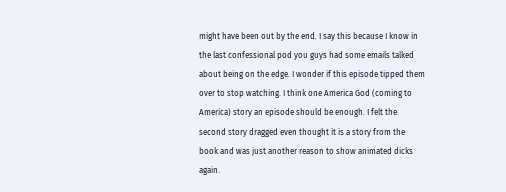might have been out by the end. I say this because I know in the last confessional pod you guys had some emails talked about being on the edge. I wonder if this episode tipped them over to stop watching. I think one America God (coming to America) story an episode should be enough. I felt the second story dragged even thought it is a story from the book and was just another reason to show animated dicks again.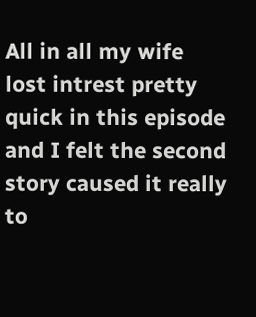All in all my wife lost intrest pretty quick in this episode and I felt the second story caused it really to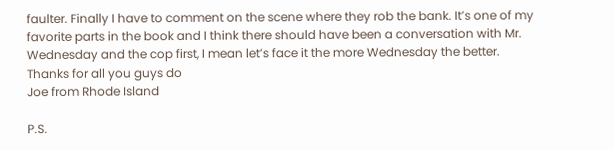faulter. Finally I have to comment on the scene where they rob the bank. It’s one of my favorite parts in the book and I think there should have been a conversation with Mr. Wednesday and the cop first, I mean let’s face it the more Wednesday the better. Thanks for all you guys do
Joe from Rhode Island

P.S.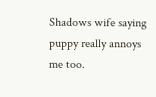Shadows wife saying puppy really annoys me too.